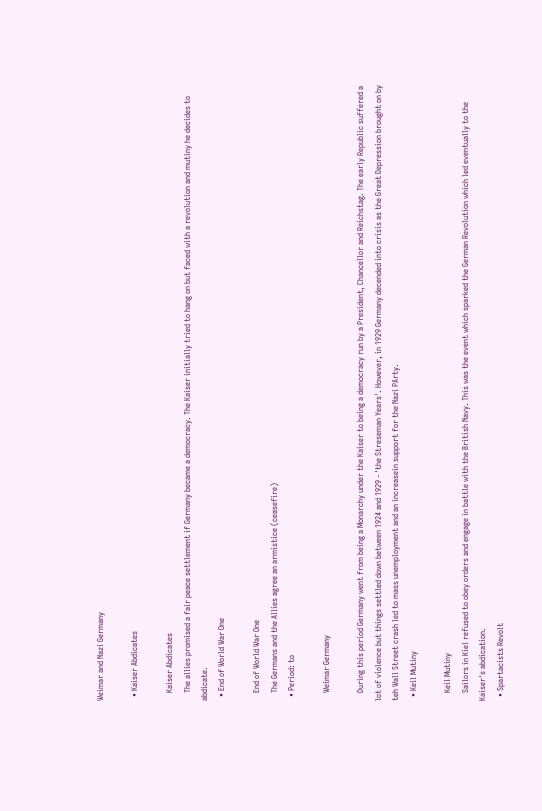Weimar and Nazi Germany

  • Kaiser Abdicates

    Kaiser Abdicates
    The allies promised a fair peace settlement if Germany became a democracy. The Kaiser initially tried to hang on but faced with a revolution and mutiny he decides to abdicate.
  • End of World War One

    End of World War One
    The Germans and the Allies agree an armistice (ceasefire)
  • Period: to

    Weimar Germany

    During this period Germany went from being a Monarchy under the Kaiser to being a democracy run by a President, Chancellor and Reichstag. The early Republic suffered a lot of violence but things settled down between 1924 and 1929 - 'the Streseman Years'. However, in 1929 Germany decended into crisis as the Great Depression brought on by teh Wall Street crash led to mass unemployment and an increasein support for the Nazi PArty.
  • Keil Mutiny

    Keil Mutiny
    Sailors in Kiel refused to obey orders and engage in battle with the British Navy. This was the event which sparked the German Revolution which led eventually to the Kaiser's abdication.
  • Spartacists Revolt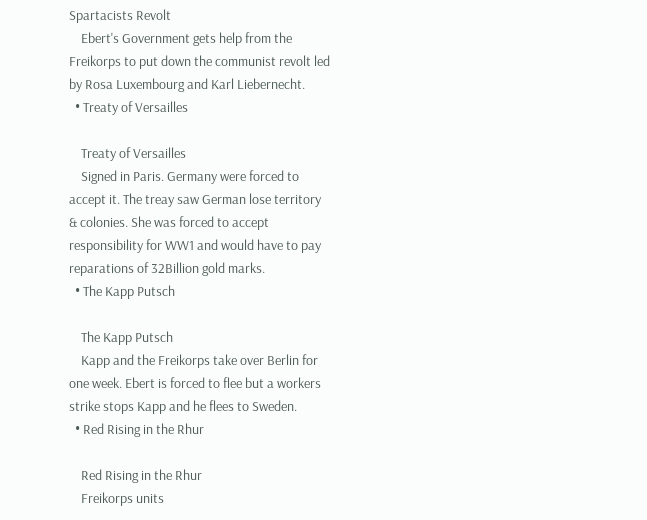Spartacists Revolt
    Ebert's Government gets help from the Freikorps to put down the communist revolt led by Rosa Luxembourg and Karl Liebernecht.
  • Treaty of Versailles

    Treaty of Versailles
    Signed in Paris. Germany were forced to accept it. The treay saw German lose territory & colonies. She was forced to accept responsibility for WW1 and would have to pay reparations of 32Billion gold marks.
  • The Kapp Putsch

    The Kapp Putsch
    Kapp and the Freikorps take over Berlin for one week. Ebert is forced to flee but a workers strike stops Kapp and he flees to Sweden.
  • Red Rising in the Rhur

    Red Rising in the Rhur
    Freikorps units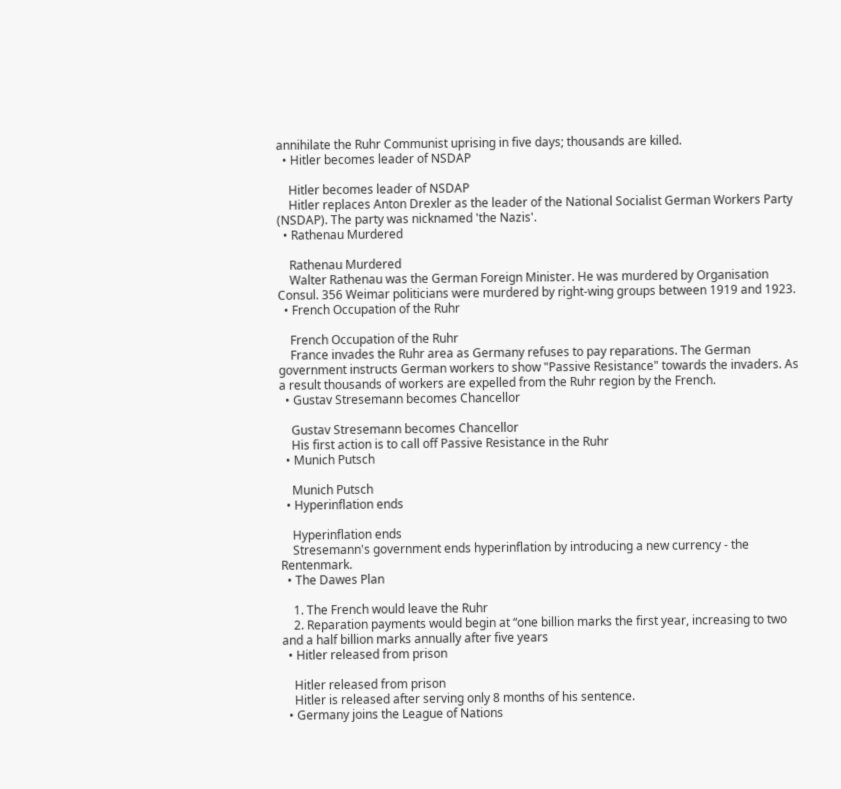annihilate the Ruhr Communist uprising in five days; thousands are killed.
  • Hitler becomes leader of NSDAP

    Hitler becomes leader of NSDAP
    Hitler replaces Anton Drexler as the leader of the National Socialist German Workers Party (NSDAP). The party was nicknamed 'the Nazis'.
  • Rathenau Murdered

    Rathenau Murdered
    Walter Rathenau was the German Foreign Minister. He was murdered by Organisation Consul. 356 Weimar politicians were murdered by right-wing groups between 1919 and 1923.
  • French Occupation of the Ruhr

    French Occupation of the Ruhr
    France invades the Ruhr area as Germany refuses to pay reparations. The German government instructs German workers to show "Passive Resistance" towards the invaders. As a result thousands of workers are expelled from the Ruhr region by the French.
  • Gustav Stresemann becomes Chancellor

    Gustav Stresemann becomes Chancellor
    His first action is to call off Passive Resistance in the Ruhr
  • Munich Putsch

    Munich Putsch
  • Hyperinflation ends

    Hyperinflation ends
    Stresemann's government ends hyperinflation by introducing a new currency - the Rentenmark.
  • The Dawes Plan

    1. The French would leave the Ruhr
    2. Reparation payments would begin at “one billion marks the first year, increasing to two and a half billion marks annually after five years
  • Hitler released from prison

    Hitler released from prison
    Hitler is released after serving only 8 months of his sentence.
  • Germany joins the League of Nations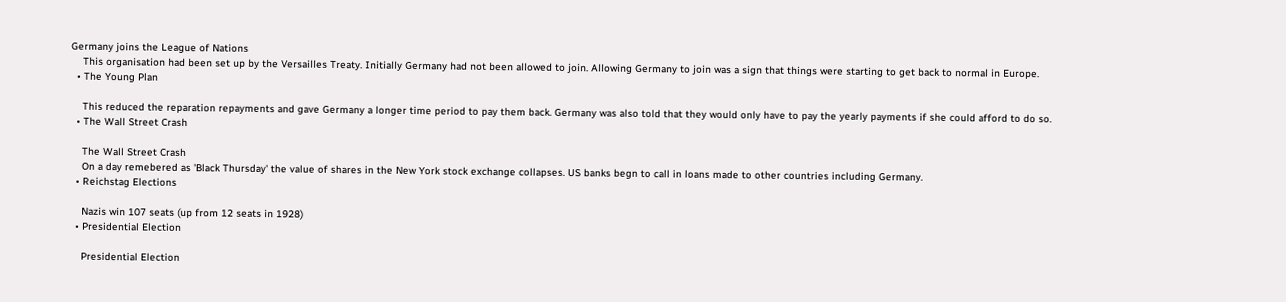Germany joins the League of Nations
    This organisation had been set up by the Versailles Treaty. Initially Germany had not been allowed to join. Allowing Germany to join was a sign that things were starting to get back to normal in Europe.
  • The Young Plan

    This reduced the reparation repayments and gave Germany a longer time period to pay them back. Germany was also told that they would only have to pay the yearly payments if she could afford to do so.
  • The Wall Street Crash

    The Wall Street Crash
    On a day remebered as 'Black Thursday' the value of shares in the New York stock exchange collapses. US banks begn to call in loans made to other countries including Germany.
  • Reichstag Elections

    Nazis win 107 seats (up from 12 seats in 1928)
  • Presidential Election

    Presidential Election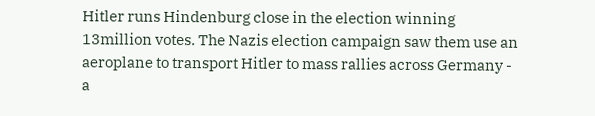Hitler runs Hindenburg close in the election winning 13million votes. The Nazis election campaign saw them use an aeroplane to transport Hitler to mass rallies across Germany - a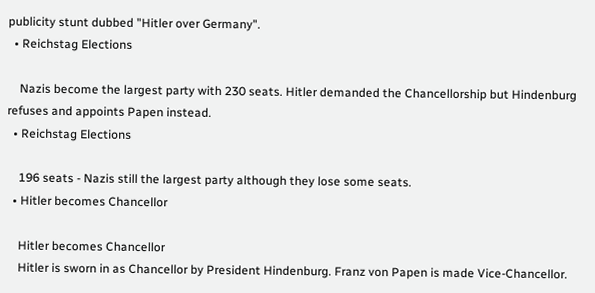publicity stunt dubbed "Hitler over Germany".
  • Reichstag Elections

    Nazis become the largest party with 230 seats. Hitler demanded the Chancellorship but Hindenburg refuses and appoints Papen instead.
  • Reichstag Elections

    196 seats - Nazis still the largest party although they lose some seats.
  • Hitler becomes Chancellor

    Hitler becomes Chancellor
    Hitler is sworn in as Chancellor by President Hindenburg. Franz von Papen is made Vice-Chancellor.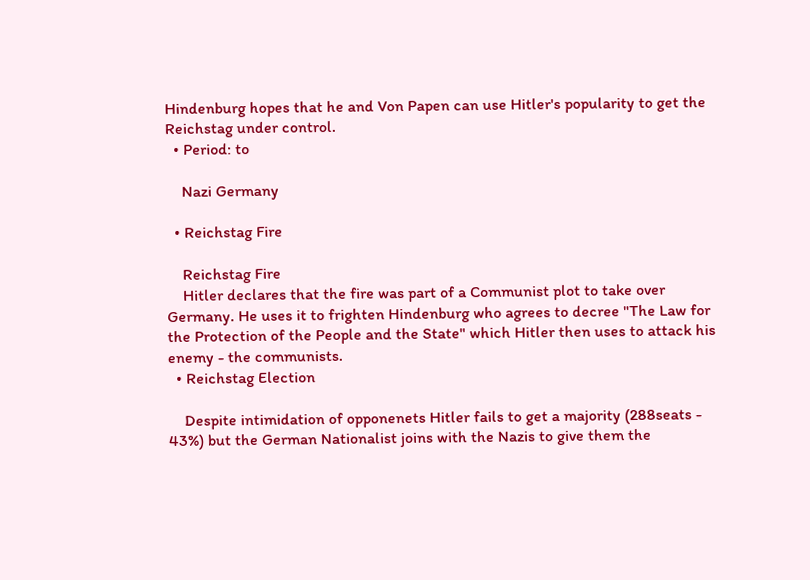Hindenburg hopes that he and Von Papen can use Hitler's popularity to get the Reichstag under control.
  • Period: to

    Nazi Germany

  • Reichstag Fire

    Reichstag Fire
    Hitler declares that the fire was part of a Communist plot to take over Germany. He uses it to frighten Hindenburg who agrees to decree "The Law for the Protection of the People and the State" which Hitler then uses to attack his enemy - the communists.
  • Reichstag Election

    Despite intimidation of opponenets Hitler fails to get a majority (288seats - 43%) but the German Nationalist joins with the Nazis to give them the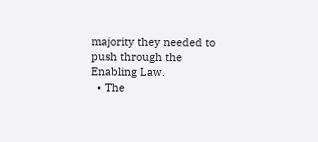majority they needed to push through the Enabling Law.
  • The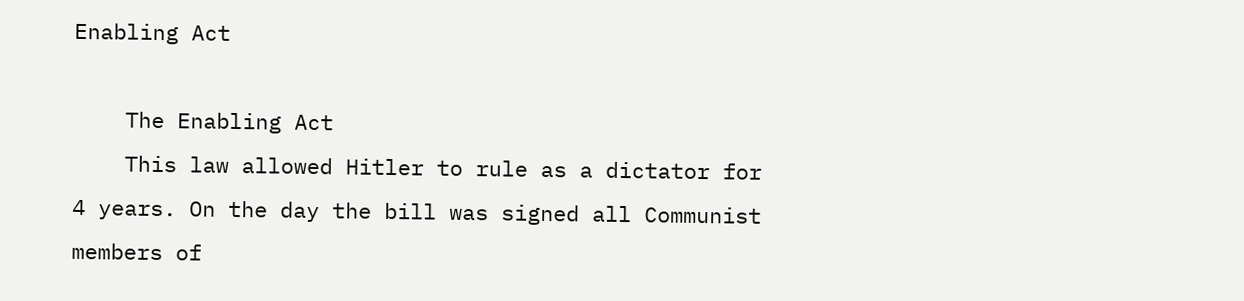Enabling Act

    The Enabling Act
    This law allowed Hitler to rule as a dictator for 4 years. On the day the bill was signed all Communist members of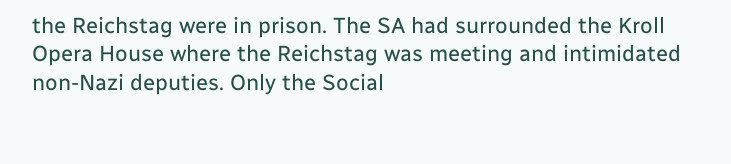the Reichstag were in prison. The SA had surrounded the Kroll Opera House where the Reichstag was meeting and intimidated non-Nazi deputies. Only the Social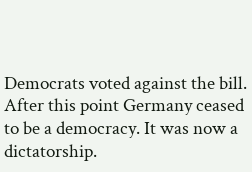Democrats voted against the bill. After this point Germany ceased to be a democracy. It was now a dictatorship.